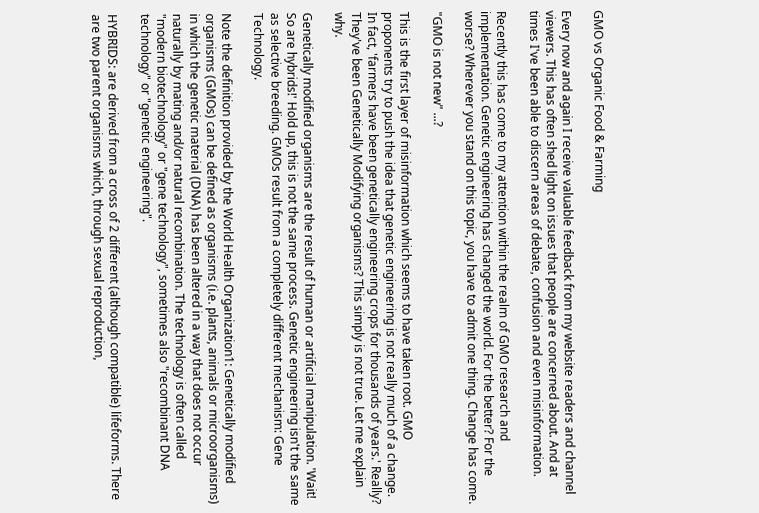GMO vs Organic Food & Farming

Every now and again I receive valuable feedback from my website readers and channel viewers. This has often shed light on issues that people are concerned about. And at times I've been able to discern areas of debate, confusion and even misinformation.

Recently this has come to my attention within the realm of GMO research and implementation. Genetic engineering has changed the world. For the better? For the worse? Wherever you stand on this topic, you have to admit one thing. Change has come.

"GMO is not new" ...?

This is the first layer of misinformation which seems to have taken root. GMO proponents try to push the idea that genetic engineering is not really much of a change. In fact, 'farmers have been genetically engineering crops for thousands of years.' Really? They've been Genetically Modifying organisms? This simply is not true. Let me explain why.

Genetically modified organisms are the result of human or artificial manipulation. 'Wait! So are hybrids!' Hold up, this is not the same process. Genetic engineering isn't the same as selective breeding. GMOs result from a completely different mechanism: Gene Technology.

Note the definition provided by the World Health Organization1: Genetically modified organisms (GMOs) can be defined as organisms (i.e. plants, animals or microorganisms) in which the genetic material (DNA) has been altered in a way that does not occur naturally by mating and/or natural recombination. The technology is often called "modern biotechnology" or "gene technology", sometimes also "recombinant DNA technology" or "genetic engineering".

HYBRIDS: are derived from a cross of 2 different (although compatible) lifeforms. There are two parent organisms which, through sexual reproduction,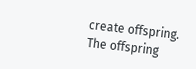create offspring. The offspring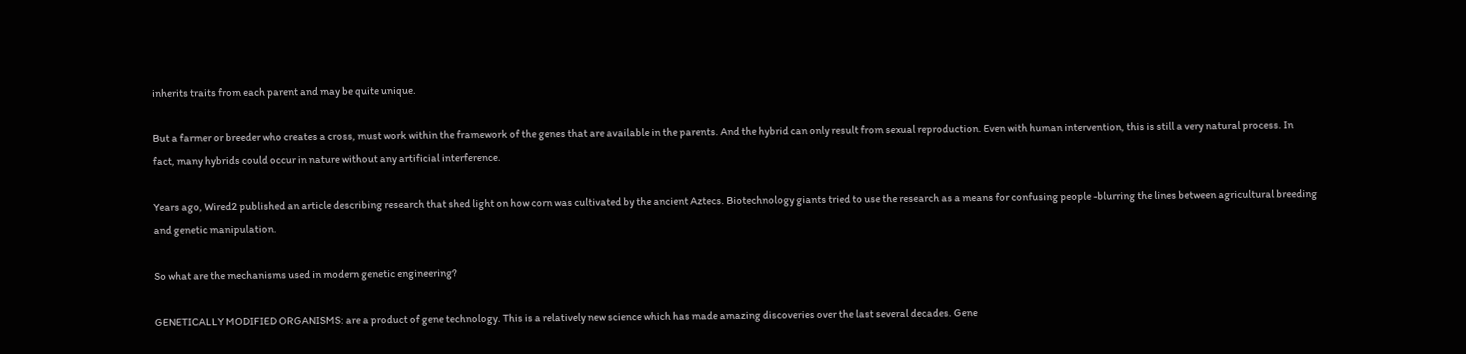inherits traits from each parent and may be quite unique.

But a farmer or breeder who creates a cross, must work within the framework of the genes that are available in the parents. And the hybrid can only result from sexual reproduction. Even with human intervention, this is still a very natural process. In fact, many hybrids could occur in nature without any artificial interference.

Years ago, Wired2 published an article describing research that shed light on how corn was cultivated by the ancient Aztecs. Biotechnology giants tried to use the research as a means for confusing people -blurring the lines between agricultural breeding and genetic manipulation.

So what are the mechanisms used in modern genetic engineering?

GENETICALLY MODIFIED ORGANISMS: are a product of gene technology. This is a relatively new science which has made amazing discoveries over the last several decades. Gene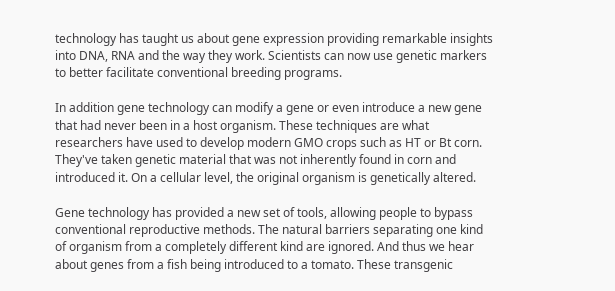technology has taught us about gene expression providing remarkable insights into DNA, RNA and the way they work. Scientists can now use genetic markers to better facilitate conventional breeding programs.

In addition gene technology can modify a gene or even introduce a new gene that had never been in a host organism. These techniques are what researchers have used to develop modern GMO crops such as HT or Bt corn. They've taken genetic material that was not inherently found in corn and introduced it. On a cellular level, the original organism is genetically altered.

Gene technology has provided a new set of tools, allowing people to bypass conventional reproductive methods. The natural barriers separating one kind of organism from a completely different kind are ignored. And thus we hear about genes from a fish being introduced to a tomato. These transgenic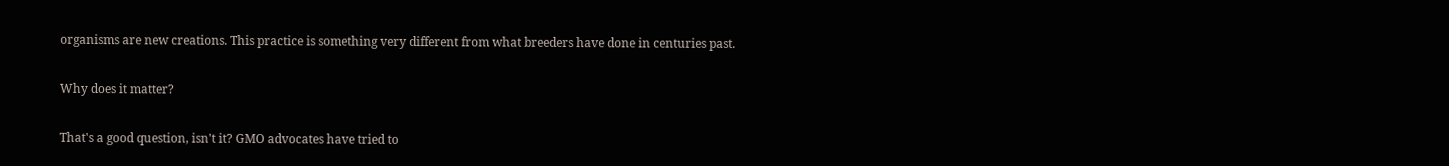organisms are new creations. This practice is something very different from what breeders have done in centuries past.

Why does it matter?

That's a good question, isn't it? GMO advocates have tried to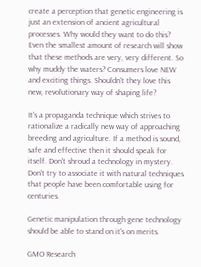create a perception that genetic engineering is just an extension of ancient agricultural processes. Why would they want to do this? Even the smallest amount of research will show that these methods are very, very different. So why muddy the waters? Consumers love NEW and exciting things. Shouldn't they love this new, revolutionary way of shaping life?

It's a propaganda technique which strives to rationalize a radically new way of approaching breeding and agriculture. If a method is sound, safe and effective then it should speak for itself. Don't shroud a technology in mystery. Don't try to associate it with natural techniques that people have been comfortable using for centuries.

Genetic manipulation through gene technology should be able to stand on it's on merits.

GMO Research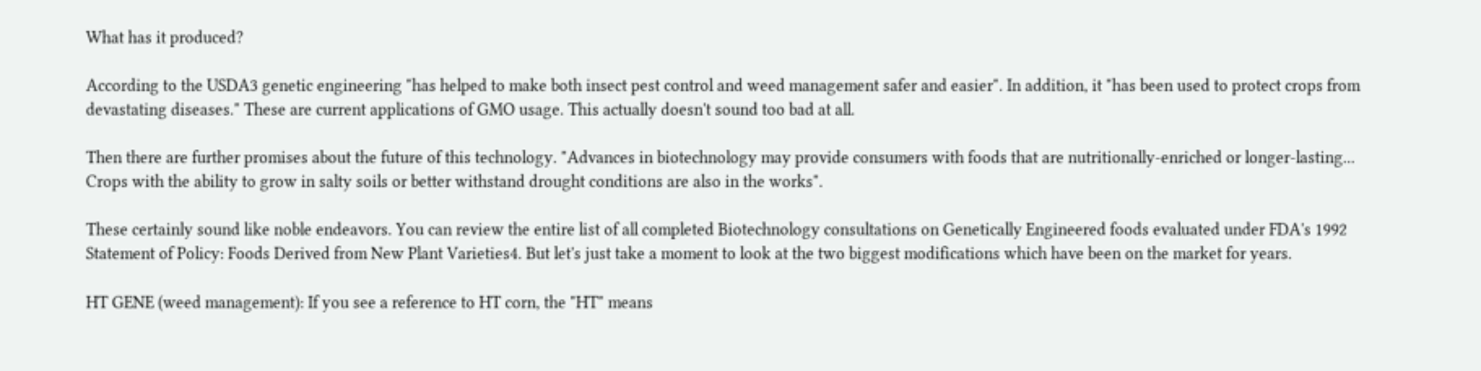What has it produced?

According to the USDA3 genetic engineering "has helped to make both insect pest control and weed management safer and easier". In addition, it "has been used to protect crops from devastating diseases." These are current applications of GMO usage. This actually doesn't sound too bad at all.

Then there are further promises about the future of this technology. "Advances in biotechnology may provide consumers with foods that are nutritionally-enriched or longer-lasting... Crops with the ability to grow in salty soils or better withstand drought conditions are also in the works".

These certainly sound like noble endeavors. You can review the entire list of all completed Biotechnology consultations on Genetically Engineered foods evaluated under FDA's 1992 Statement of Policy: Foods Derived from New Plant Varieties4. But let's just take a moment to look at the two biggest modifications which have been on the market for years.

HT GENE (weed management): If you see a reference to HT corn, the "HT" means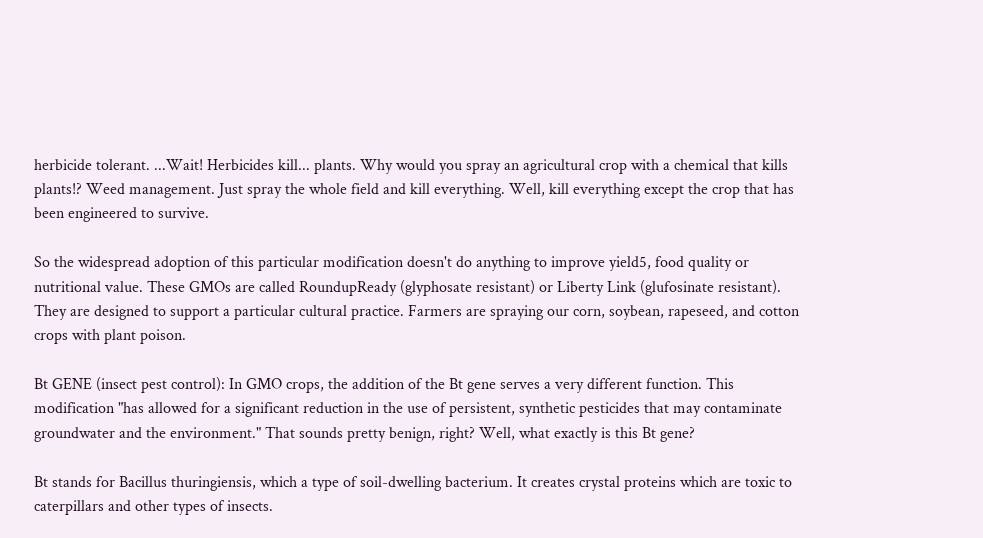herbicide tolerant. ...Wait! Herbicides kill... plants. Why would you spray an agricultural crop with a chemical that kills plants!? Weed management. Just spray the whole field and kill everything. Well, kill everything except the crop that has been engineered to survive.

So the widespread adoption of this particular modification doesn't do anything to improve yield5, food quality or nutritional value. These GMOs are called RoundupReady (glyphosate resistant) or Liberty Link (glufosinate resistant). They are designed to support a particular cultural practice. Farmers are spraying our corn, soybean, rapeseed, and cotton crops with plant poison.

Bt GENE (insect pest control): In GMO crops, the addition of the Bt gene serves a very different function. This modification "has allowed for a significant reduction in the use of persistent, synthetic pesticides that may contaminate groundwater and the environment." That sounds pretty benign, right? Well, what exactly is this Bt gene?

Bt stands for Bacillus thuringiensis, which a type of soil-dwelling bacterium. It creates crystal proteins which are toxic to caterpillars and other types of insects.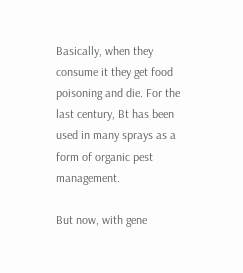Basically, when they consume it they get food poisoning and die. For the last century, Bt has been used in many sprays as a form of organic pest management.

But now, with gene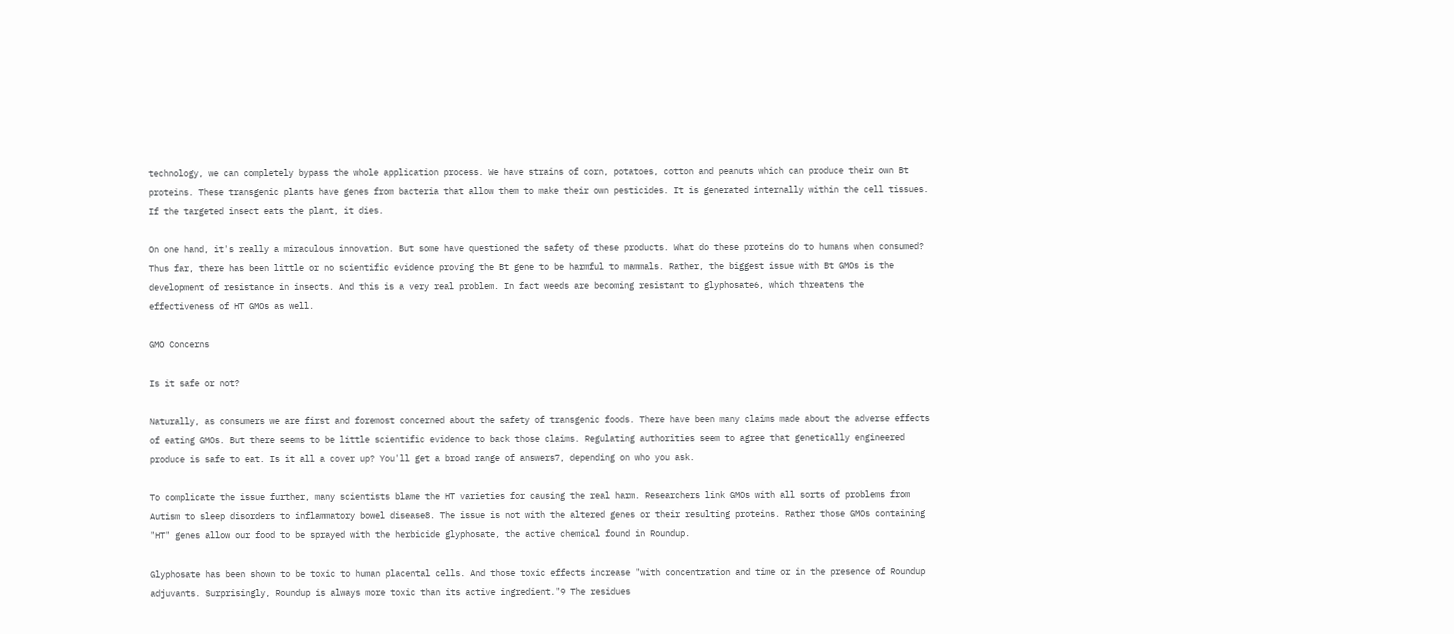technology, we can completely bypass the whole application process. We have strains of corn, potatoes, cotton and peanuts which can produce their own Bt proteins. These transgenic plants have genes from bacteria that allow them to make their own pesticides. It is generated internally within the cell tissues. If the targeted insect eats the plant, it dies.

On one hand, it's really a miraculous innovation. But some have questioned the safety of these products. What do these proteins do to humans when consumed? Thus far, there has been little or no scientific evidence proving the Bt gene to be harmful to mammals. Rather, the biggest issue with Bt GMOs is the development of resistance in insects. And this is a very real problem. In fact weeds are becoming resistant to glyphosate6, which threatens the effectiveness of HT GMOs as well.

GMO Concerns

Is it safe or not?

Naturally, as consumers we are first and foremost concerned about the safety of transgenic foods. There have been many claims made about the adverse effects of eating GMOs. But there seems to be little scientific evidence to back those claims. Regulating authorities seem to agree that genetically engineered produce is safe to eat. Is it all a cover up? You'll get a broad range of answers7, depending on who you ask.

To complicate the issue further, many scientists blame the HT varieties for causing the real harm. Researchers link GMOs with all sorts of problems from Autism to sleep disorders to inflammatory bowel disease8. The issue is not with the altered genes or their resulting proteins. Rather those GMOs containing "HT" genes allow our food to be sprayed with the herbicide glyphosate, the active chemical found in Roundup.

Glyphosate has been shown to be toxic to human placental cells. And those toxic effects increase "with concentration and time or in the presence of Roundup adjuvants. Surprisingly, Roundup is always more toxic than its active ingredient."9 The residues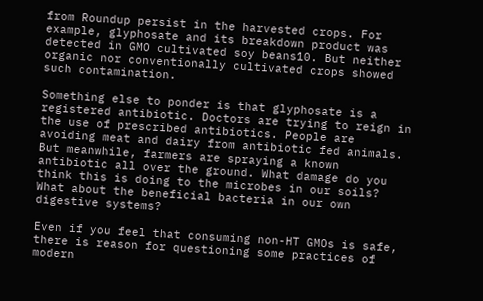from Roundup persist in the harvested crops. For example, glyphosate and its breakdown product was detected in GMO cultivated soy beans10. But neither organic nor conventionally cultivated crops showed such contamination.

Something else to ponder is that glyphosate is a registered antibiotic. Doctors are trying to reign in the use of prescribed antibiotics. People are avoiding meat and dairy from antibiotic fed animals. But meanwhile, farmers are spraying a known antibiotic all over the ground. What damage do you think this is doing to the microbes in our soils? What about the beneficial bacteria in our own digestive systems?

Even if you feel that consuming non-HT GMOs is safe, there is reason for questioning some practices of modern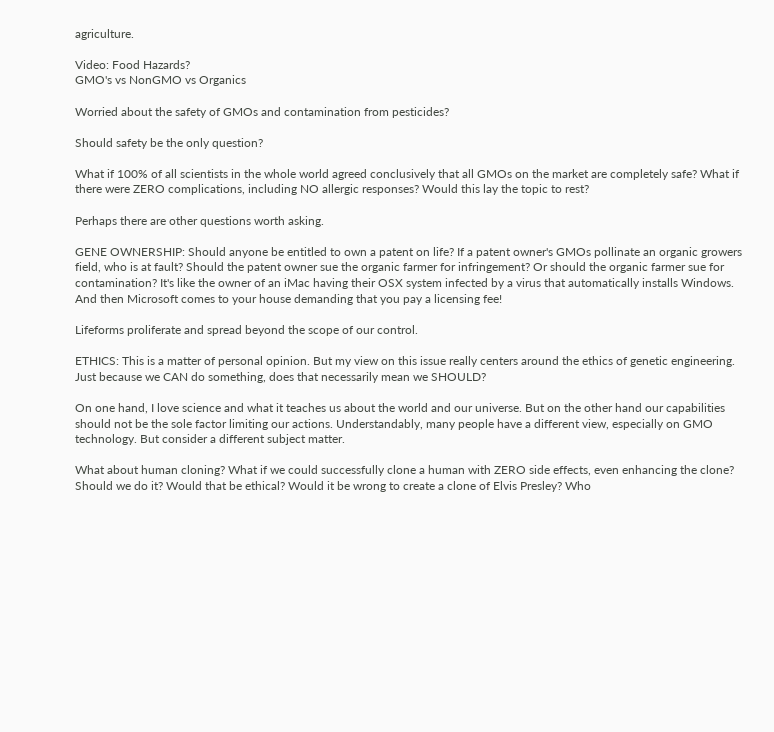agriculture.

Video: Food Hazards?
GMO's vs NonGMO vs Organics

Worried about the safety of GMOs and contamination from pesticides?

Should safety be the only question?

What if 100% of all scientists in the whole world agreed conclusively that all GMOs on the market are completely safe? What if there were ZERO complications, including NO allergic responses? Would this lay the topic to rest?

Perhaps there are other questions worth asking.

GENE OWNERSHIP: Should anyone be entitled to own a patent on life? If a patent owner's GMOs pollinate an organic growers field, who is at fault? Should the patent owner sue the organic farmer for infringement? Or should the organic farmer sue for contamination? It's like the owner of an iMac having their OSX system infected by a virus that automatically installs Windows. And then Microsoft comes to your house demanding that you pay a licensing fee!

Lifeforms proliferate and spread beyond the scope of our control.

ETHICS: This is a matter of personal opinion. But my view on this issue really centers around the ethics of genetic engineering. Just because we CAN do something, does that necessarily mean we SHOULD?

On one hand, I love science and what it teaches us about the world and our universe. But on the other hand our capabilities should not be the sole factor limiting our actions. Understandably, many people have a different view, especially on GMO technology. But consider a different subject matter.

What about human cloning? What if we could successfully clone a human with ZERO side effects, even enhancing the clone? Should we do it? Would that be ethical? Would it be wrong to create a clone of Elvis Presley? Who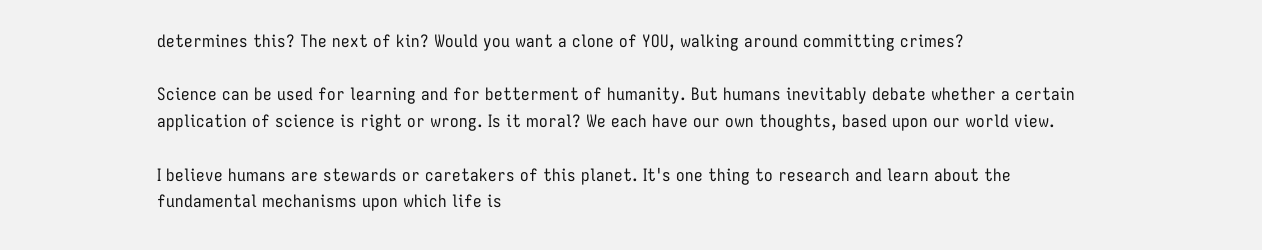determines this? The next of kin? Would you want a clone of YOU, walking around committing crimes?

Science can be used for learning and for betterment of humanity. But humans inevitably debate whether a certain application of science is right or wrong. Is it moral? We each have our own thoughts, based upon our world view.

I believe humans are stewards or caretakers of this planet. It's one thing to research and learn about the fundamental mechanisms upon which life is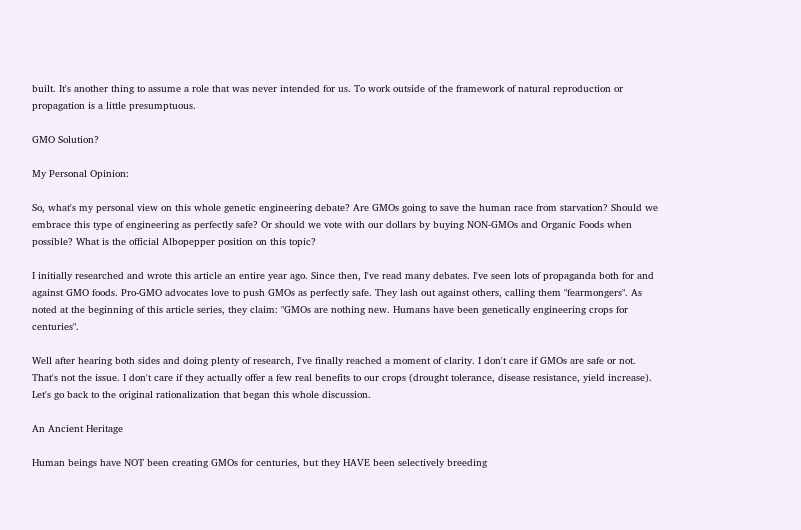built. It's another thing to assume a role that was never intended for us. To work outside of the framework of natural reproduction or propagation is a little presumptuous.

GMO Solution?

My Personal Opinion:

So, what's my personal view on this whole genetic engineering debate? Are GMOs going to save the human race from starvation? Should we embrace this type of engineering as perfectly safe? Or should we vote with our dollars by buying NON-GMOs and Organic Foods when possible? What is the official Albopepper position on this topic?

I initially researched and wrote this article an entire year ago. Since then, I've read many debates. I've seen lots of propaganda both for and against GMO foods. Pro-GMO advocates love to push GMOs as perfectly safe. They lash out against others, calling them "fearmongers". As noted at the beginning of this article series, they claim: "GMOs are nothing new. Humans have been genetically engineering crops for centuries".

Well after hearing both sides and doing plenty of research, I've finally reached a moment of clarity. I don't care if GMOs are safe or not. That's not the issue. I don't care if they actually offer a few real benefits to our crops (drought tolerance, disease resistance, yield increase). Let's go back to the original rationalization that began this whole discussion.

An Ancient Heritage

Human beings have NOT been creating GMOs for centuries, but they HAVE been selectively breeding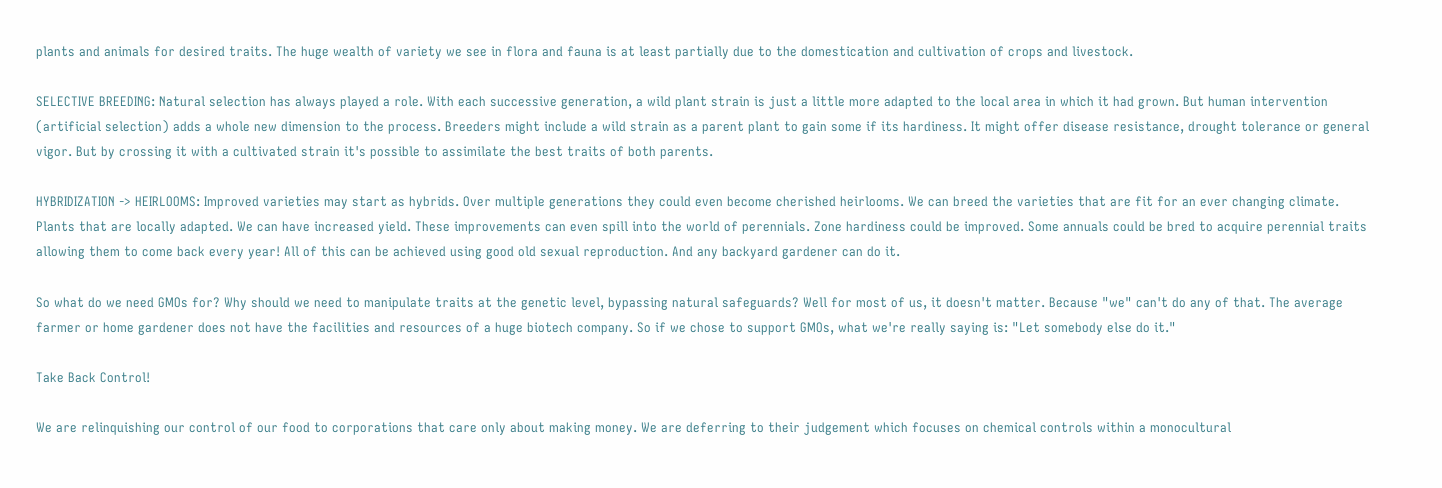plants and animals for desired traits. The huge wealth of variety we see in flora and fauna is at least partially due to the domestication and cultivation of crops and livestock.

SELECTIVE BREEDING: Natural selection has always played a role. With each successive generation, a wild plant strain is just a little more adapted to the local area in which it had grown. But human intervention (artificial selection) adds a whole new dimension to the process. Breeders might include a wild strain as a parent plant to gain some if its hardiness. It might offer disease resistance, drought tolerance or general vigor. But by crossing it with a cultivated strain it's possible to assimilate the best traits of both parents.

HYBRIDIZATION -> HEIRLOOMS: Improved varieties may start as hybrids. Over multiple generations they could even become cherished heirlooms. We can breed the varieties that are fit for an ever changing climate. Plants that are locally adapted. We can have increased yield. These improvements can even spill into the world of perennials. Zone hardiness could be improved. Some annuals could be bred to acquire perennial traits allowing them to come back every year! All of this can be achieved using good old sexual reproduction. And any backyard gardener can do it.

So what do we need GMOs for? Why should we need to manipulate traits at the genetic level, bypassing natural safeguards? Well for most of us, it doesn't matter. Because "we" can't do any of that. The average farmer or home gardener does not have the facilities and resources of a huge biotech company. So if we chose to support GMOs, what we're really saying is: "Let somebody else do it."

Take Back Control!

We are relinquishing our control of our food to corporations that care only about making money. We are deferring to their judgement which focuses on chemical controls within a monocultural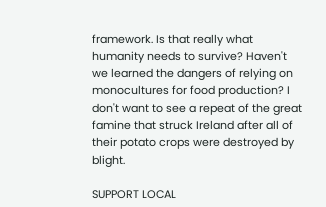framework. Is that really what humanity needs to survive? Haven't we learned the dangers of relying on monocultures for food production? I don't want to see a repeat of the great famine that struck Ireland after all of their potato crops were destroyed by blight.

SUPPORT LOCAL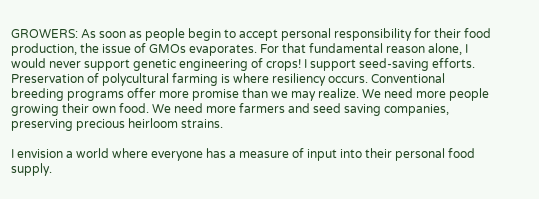GROWERS: As soon as people begin to accept personal responsibility for their food production, the issue of GMOs evaporates. For that fundamental reason alone, I would never support genetic engineering of crops! I support seed-saving efforts. Preservation of polycultural farming is where resiliency occurs. Conventional breeding programs offer more promise than we may realize. We need more people growing their own food. We need more farmers and seed saving companies, preserving precious heirloom strains.

I envision a world where everyone has a measure of input into their personal food supply.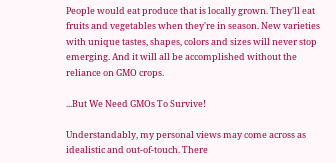People would eat produce that is locally grown. They'll eat fruits and vegetables when they're in season. New varieties with unique tastes, shapes, colors and sizes will never stop emerging. And it will all be accomplished without the reliance on GMO crops.

...But We Need GMOs To Survive!

Understandably, my personal views may come across as idealistic and out-of-touch. There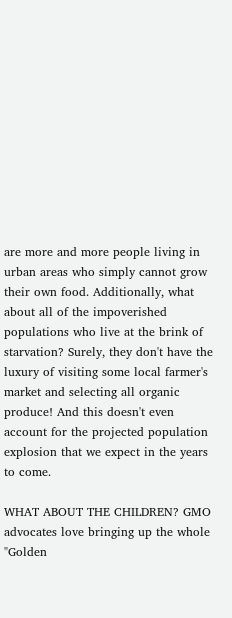are more and more people living in urban areas who simply cannot grow their own food. Additionally, what about all of the impoverished populations who live at the brink of starvation? Surely, they don't have the luxury of visiting some local farmer's market and selecting all organic produce! And this doesn't even account for the projected population explosion that we expect in the years to come.

WHAT ABOUT THE CHILDREN? GMO advocates love bringing up the whole "Golden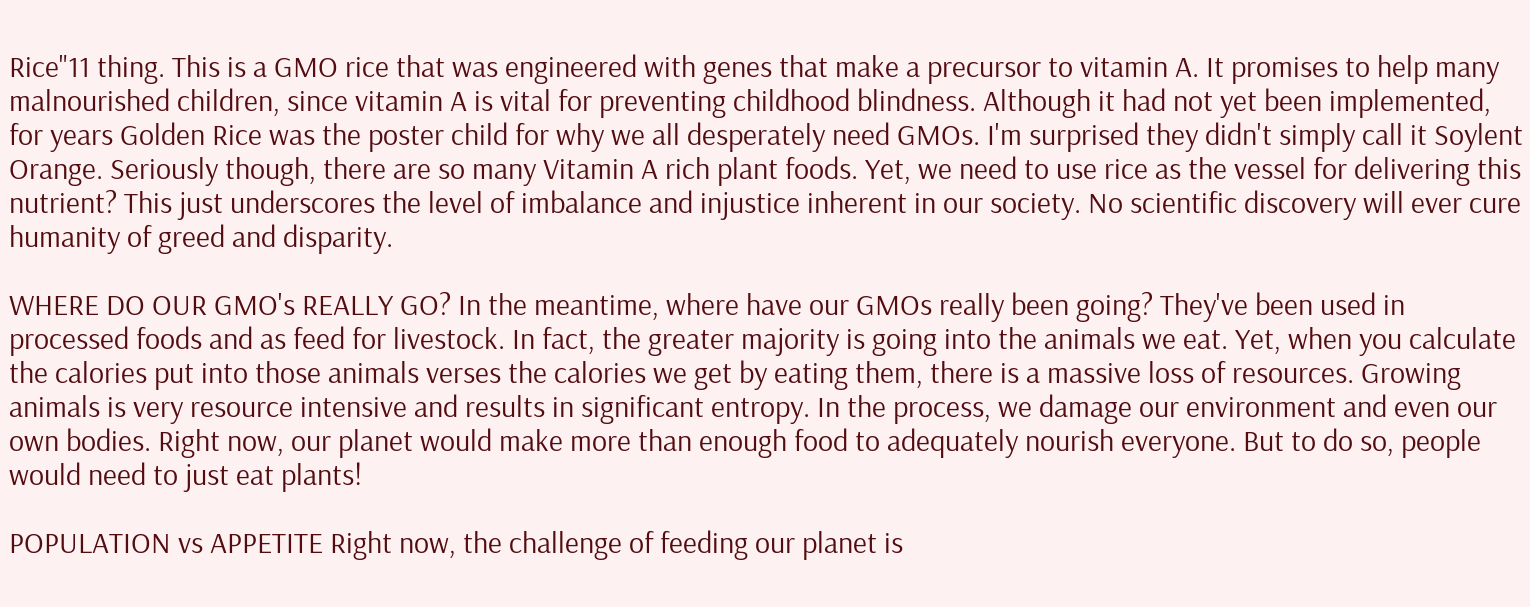Rice"11 thing. This is a GMO rice that was engineered with genes that make a precursor to vitamin A. It promises to help many malnourished children, since vitamin A is vital for preventing childhood blindness. Although it had not yet been implemented, for years Golden Rice was the poster child for why we all desperately need GMOs. I'm surprised they didn't simply call it Soylent Orange. Seriously though, there are so many Vitamin A rich plant foods. Yet, we need to use rice as the vessel for delivering this nutrient? This just underscores the level of imbalance and injustice inherent in our society. No scientific discovery will ever cure humanity of greed and disparity.

WHERE DO OUR GMO's REALLY GO? In the meantime, where have our GMOs really been going? They've been used in processed foods and as feed for livestock. In fact, the greater majority is going into the animals we eat. Yet, when you calculate the calories put into those animals verses the calories we get by eating them, there is a massive loss of resources. Growing animals is very resource intensive and results in significant entropy. In the process, we damage our environment and even our own bodies. Right now, our planet would make more than enough food to adequately nourish everyone. But to do so, people would need to just eat plants!

POPULATION vs APPETITE Right now, the challenge of feeding our planet is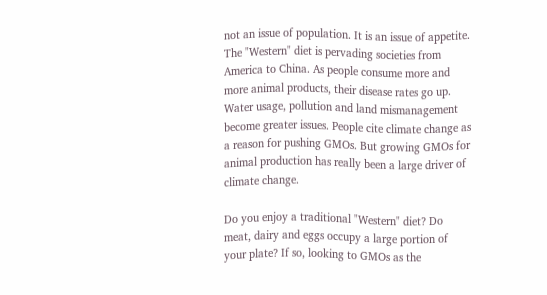not an issue of population. It is an issue of appetite. The "Western" diet is pervading societies from America to China. As people consume more and more animal products, their disease rates go up. Water usage, pollution and land mismanagement become greater issues. People cite climate change as a reason for pushing GMOs. But growing GMOs for animal production has really been a large driver of climate change.

Do you enjoy a traditional "Western" diet? Do meat, dairy and eggs occupy a large portion of your plate? If so, looking to GMOs as the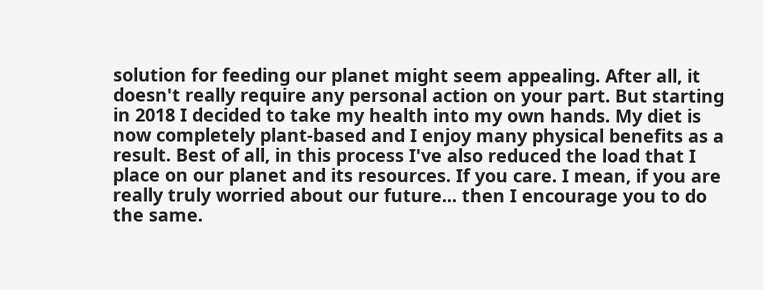solution for feeding our planet might seem appealing. After all, it doesn't really require any personal action on your part. But starting in 2018 I decided to take my health into my own hands. My diet is now completely plant-based and I enjoy many physical benefits as a result. Best of all, in this process I've also reduced the load that I place on our planet and its resources. If you care. I mean, if you are really truly worried about our future... then I encourage you to do the same.